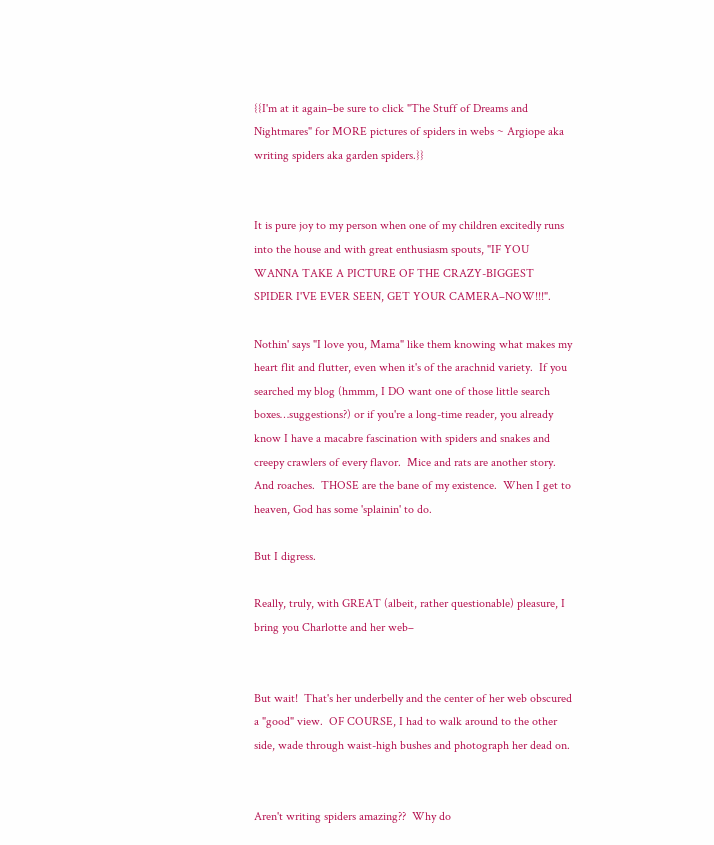{{I'm at it again–be sure to click "The Stuff of Dreams and Nightmares" for MORE pictures of spiders in webs ~ Argiope aka writing spiders aka garden spiders.}}


It is pure joy to my person when one of my children excitedly runs into the house and with great enthusiasm spouts, "IF YOU WANNA TAKE A PICTURE OF THE CRAZY-BIGGEST SPIDER I'VE EVER SEEN, GET YOUR CAMERA–NOW!!!".

Nothin' says "I love you, Mama" like them knowing what makes my heart flit and flutter, even when it's of the arachnid variety.  If you searched my blog (hmmm, I DO want one of those little search boxes…suggestions?) or if you're a long-time reader, you already know I have a macabre fascination with spiders and snakes and creepy crawlers of every flavor.  Mice and rats are another story.  And roaches.  THOSE are the bane of my existence.  When I get to heaven, God has some 'splainin' to do.

But I digress.

Really, truly, with GREAT (albeit, rather questionable) pleasure, I bring you Charlotte and her web–


But wait!  That's her underbelly and the center of her web obscured a "good" view.  OF COURSE, I had to walk around to the other side, wade through waist-high bushes and photograph her dead on.


Aren't writing spiders amazing??  Why do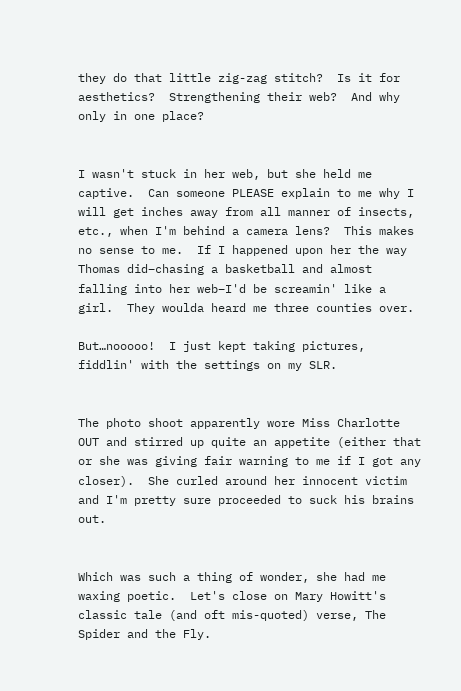they do that little zig-zag stitch?  Is it for aesthetics?  Strengthening their web?  And why only in one place?


I wasn't stuck in her web, but she held me captive.  Can someone PLEASE explain to me why I will get inches away from all manner of insects, etc., when I'm behind a camera lens?  This makes no sense to me.  If I happened upon her the way Thomas did–chasing a basketball and almost falling into her web–I'd be screamin' like a girl.  They woulda heard me three counties over.

But…nooooo!  I just kept taking pictures, fiddlin' with the settings on my SLR.


The photo shoot apparently wore Miss Charlotte OUT and stirred up quite an appetite (either that or she was giving fair warning to me if I got any closer).  She curled around her innocent victim and I'm pretty sure proceeded to suck his brains out.


Which was such a thing of wonder, she had me waxing poetic.  Let's close on Mary Howitt's classic tale (and oft mis-quoted) verse, The Spider and the Fly.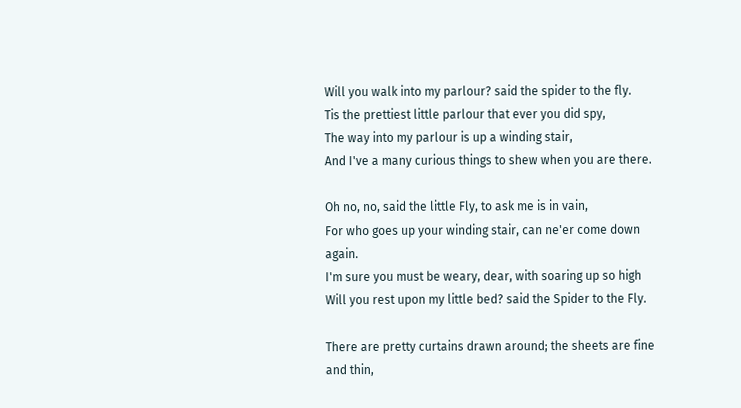Will you walk into my parlour? said the spider to the fly.
Tis the prettiest little parlour that ever you did spy,
The way into my parlour is up a winding stair,
And I've a many curious things to shew when you are there.

Oh no, no, said the little Fly, to ask me is in vain,
For who goes up your winding stair, can ne'er come down again.
I'm sure you must be weary, dear, with soaring up so high
Will you rest upon my little bed? said the Spider to the Fly.

There are pretty curtains drawn around; the sheets are fine and thin,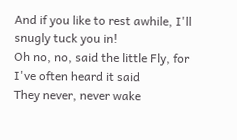And if you like to rest awhile, I'll snugly tuck you in!
Oh no, no, said the little Fly, for I've often heard it said
They never, never wake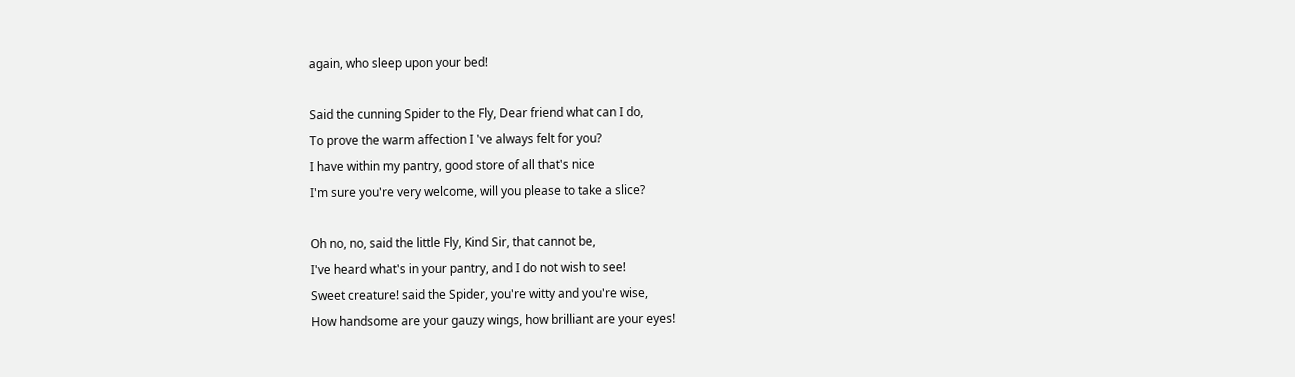again, who sleep upon your bed!

Said the cunning Spider to the Fly, Dear friend what can I do,
To prove the warm affection I 've always felt for you?
I have within my pantry, good store of all that's nice
I'm sure you're very welcome, will you please to take a slice?

Oh no, no, said the little Fly, Kind Sir, that cannot be,
I've heard what's in your pantry, and I do not wish to see!
Sweet creature! said the Spider, you're witty and you're wise,
How handsome are your gauzy wings, how brilliant are your eyes!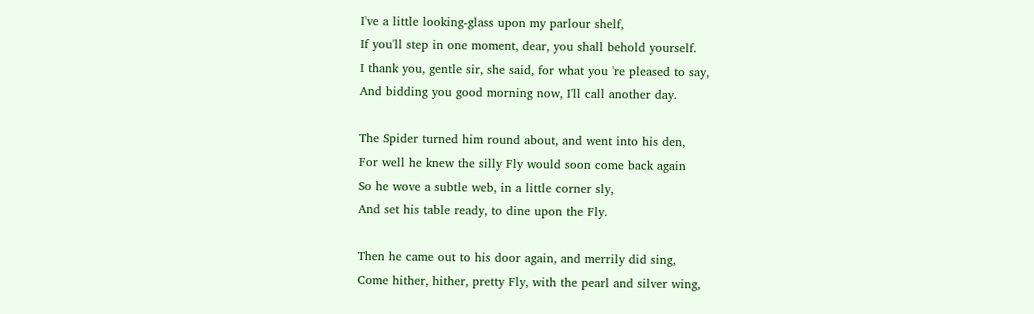I've a little looking-glass upon my parlour shelf,
If you'll step in one moment, dear, you shall behold yourself.
I thank you, gentle sir, she said, for what you 're pleased to say,
And bidding you good morning now, I'll call another day.

The Spider turned him round about, and went into his den,
For well he knew the silly Fly would soon come back again
So he wove a subtle web, in a little corner sly,
And set his table ready, to dine upon the Fly.

Then he came out to his door again, and merrily did sing,
Come hither, hither, pretty Fly, with the pearl and silver wing,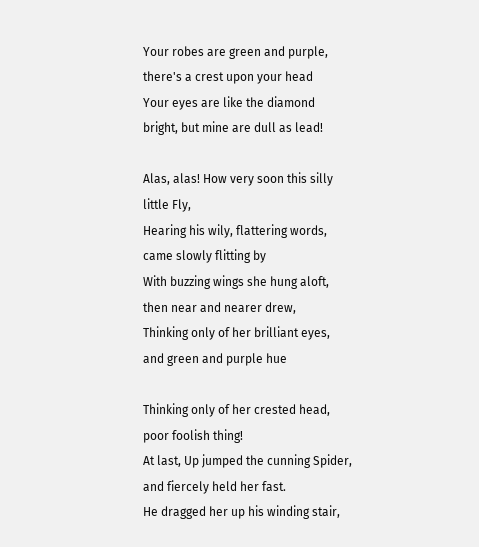Your robes are green and purple, there's a crest upon your head
Your eyes are like the diamond bright, but mine are dull as lead!

Alas, alas! How very soon this silly little Fly,
Hearing his wily, flattering words, came slowly flitting by
With buzzing wings she hung aloft, then near and nearer drew,
Thinking only of her brilliant eyes, and green and purple hue

Thinking only of her crested head, poor foolish thing!
At last, Up jumped the cunning Spider, and fiercely held her fast.
He dragged her up his winding stair,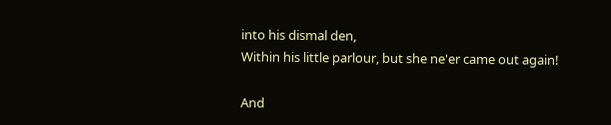into his dismal den,
Within his little parlour, but she ne'er came out again!

And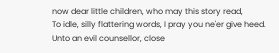now dear little children, who may this story read,
To idle, silly flattering words, I pray you ne'er give heed.
Unto an evil counsellor, close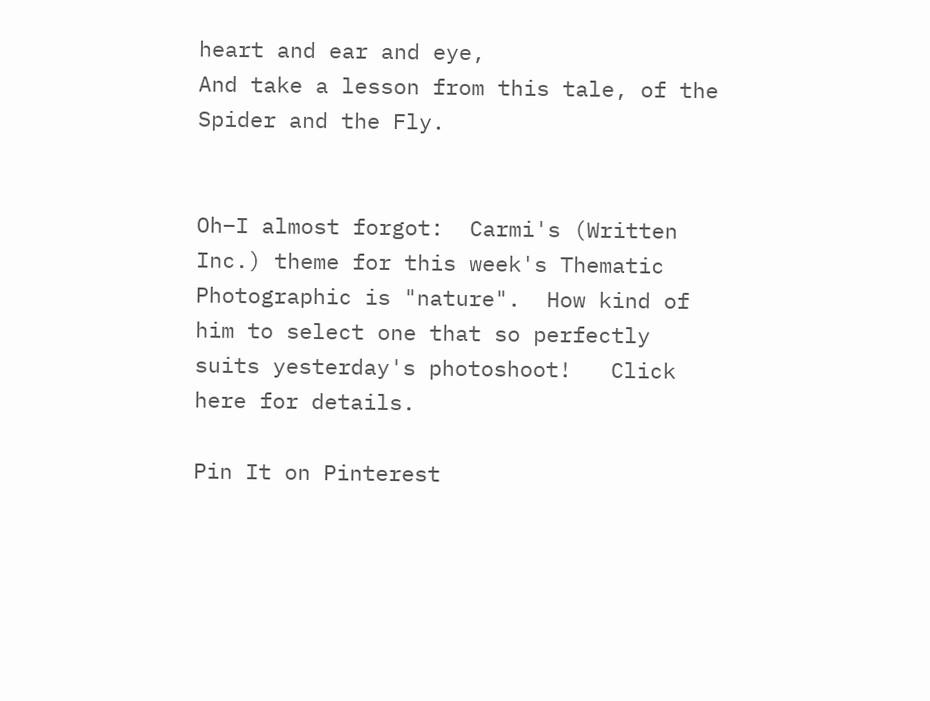heart and ear and eye,
And take a lesson from this tale, of the Spider and the Fly.


Oh–I almost forgot:  Carmi's (Written Inc.) theme for this week's Thematic Photographic is "nature".  How kind of him to select one that so perfectly suits yesterday's photoshoot!   Click here for details.

Pin It on Pinterest